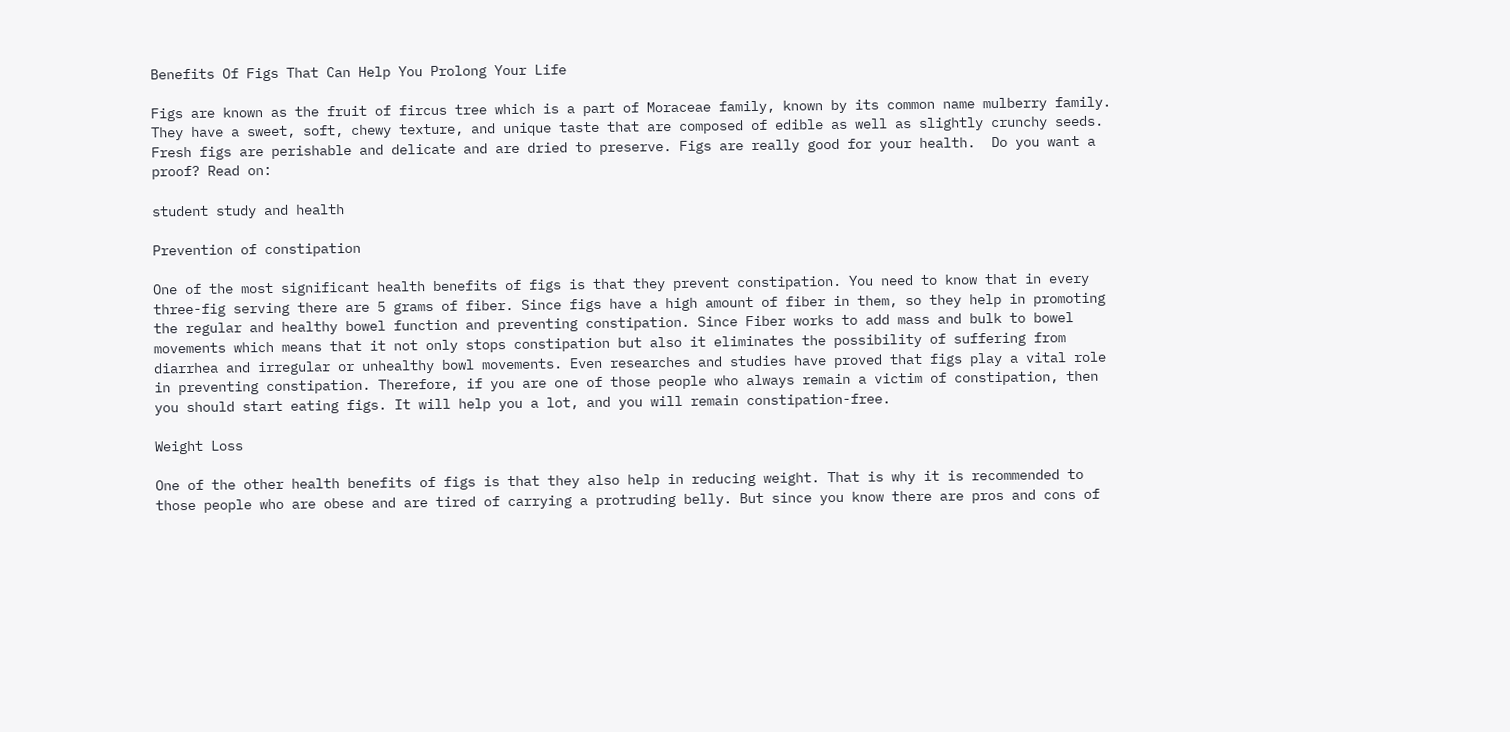Benefits Of Figs That Can Help You Prolong Your Life

Figs are known as the fruit of fircus tree which is a part of Moraceae family, known by its common name mulberry family. They have a sweet, soft, chewy texture, and unique taste that are composed of edible as well as slightly crunchy seeds. Fresh figs are perishable and delicate and are dried to preserve. Figs are really good for your health.  Do you want a proof? Read on:

student study and health

Prevention of constipation

One of the most significant health benefits of figs is that they prevent constipation. You need to know that in every three-fig serving there are 5 grams of fiber. Since figs have a high amount of fiber in them, so they help in promoting the regular and healthy bowel function and preventing constipation. Since Fiber works to add mass and bulk to bowel movements which means that it not only stops constipation but also it eliminates the possibility of suffering from diarrhea and irregular or unhealthy bowl movements. Even researches and studies have proved that figs play a vital role in preventing constipation. Therefore, if you are one of those people who always remain a victim of constipation, then you should start eating figs. It will help you a lot, and you will remain constipation-free.

Weight Loss

One of the other health benefits of figs is that they also help in reducing weight. That is why it is recommended to those people who are obese and are tired of carrying a protruding belly. But since you know there are pros and cons of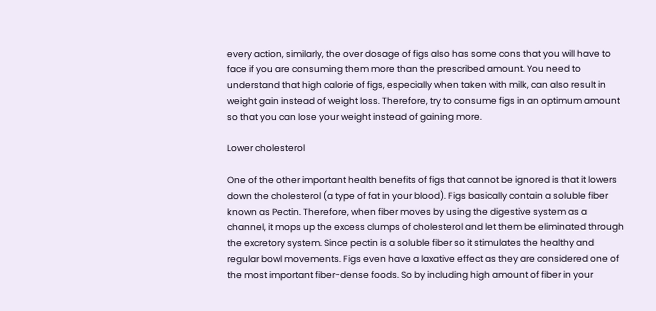every action, similarly, the over dosage of figs also has some cons that you will have to face if you are consuming them more than the prescribed amount. You need to understand that high calorie of figs, especially when taken with milk, can also result in weight gain instead of weight loss. Therefore, try to consume figs in an optimum amount so that you can lose your weight instead of gaining more.

Lower cholesterol

One of the other important health benefits of figs that cannot be ignored is that it lowers down the cholesterol (a type of fat in your blood). Figs basically contain a soluble fiber known as Pectin. Therefore, when fiber moves by using the digestive system as a channel, it mops up the excess clumps of cholesterol and let them be eliminated through the excretory system. Since pectin is a soluble fiber so it stimulates the healthy and regular bowl movements. Figs even have a laxative effect as they are considered one of the most important fiber-dense foods. So by including high amount of fiber in your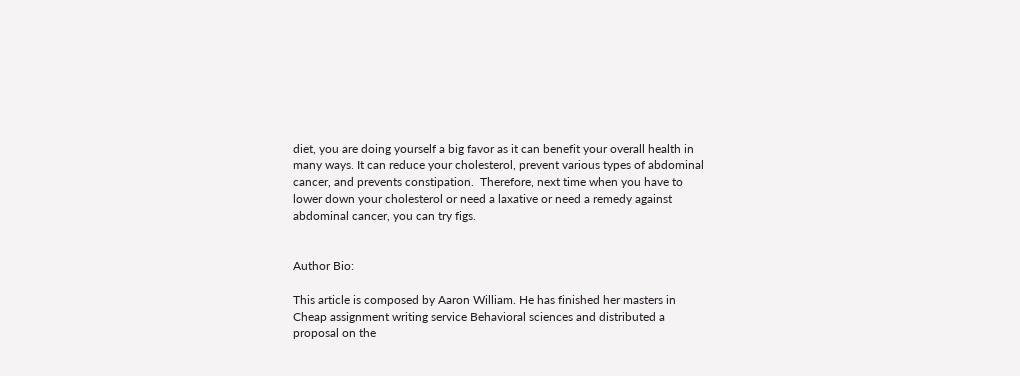diet, you are doing yourself a big favor as it can benefit your overall health in many ways. It can reduce your cholesterol, prevent various types of abdominal cancer, and prevents constipation.  Therefore, next time when you have to lower down your cholesterol or need a laxative or need a remedy against abdominal cancer, you can try figs.


Author Bio:

This article is composed by Aaron William. He has finished her masters in Cheap assignment writing service Behavioral sciences and distributed a proposal on the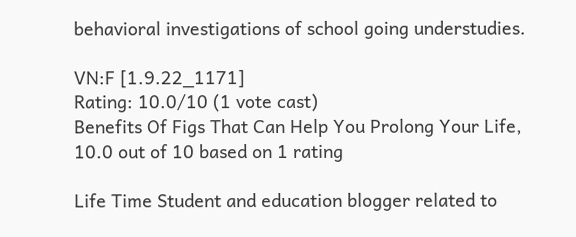behavioral investigations of school going understudies.

VN:F [1.9.22_1171]
Rating: 10.0/10 (1 vote cast)
Benefits Of Figs That Can Help You Prolong Your Life, 10.0 out of 10 based on 1 rating

Life Time Student and education blogger related to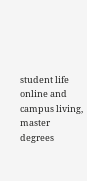student life online and campus living, master degrees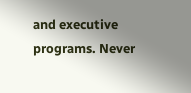and executive programs. Never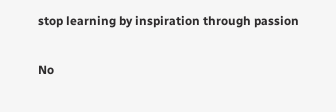stop learning by inspiration through passion

No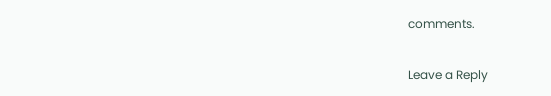comments.

Leave a Reply